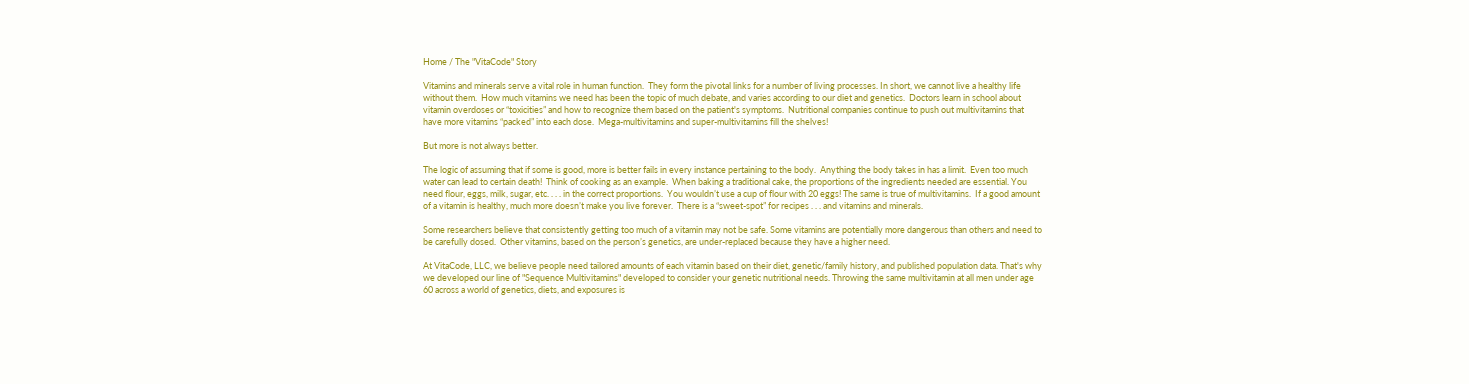Home / The "VitaCode" Story

Vitamins and minerals serve a vital role in human function.  They form the pivotal links for a number of living processes. In short, we cannot live a healthy life without them.  How much vitamins we need has been the topic of much debate, and varies according to our diet and genetics.  Doctors learn in school about vitamin overdoses or “toxicities” and how to recognize them based on the patient's symptoms.  Nutritional companies continue to push out multivitamins that have more vitamins “packed” into each dose.  Mega-multivitamins and super-multivitamins fill the shelves!

But more is not always better.

The logic of assuming that if some is good, more is better fails in every instance pertaining to the body.  Anything the body takes in has a limit.  Even too much water can lead to certain death!  Think of cooking as an example.  When baking a traditional cake, the proportions of the ingredients needed are essential. You need flour, eggs, milk, sugar, etc. . . . in the correct proportions.  You wouldn’t use a cup of flour with 20 eggs! The same is true of multivitamins.  If a good amount of a vitamin is healthy, much more doesn’t make you live forever.  There is a “sweet-spot” for recipes . . . and vitamins and minerals.

Some researchers believe that consistently getting too much of a vitamin may not be safe. Some vitamins are potentially more dangerous than others and need to be carefully dosed.  Other vitamins, based on the person’s genetics, are under-replaced because they have a higher need.

At VitaCode, LLC, we believe people need tailored amounts of each vitamin based on their diet, genetic/family history, and published population data. That's why we developed our line of "Sequence Multivitamins" developed to consider your genetic nutritional needs. Throwing the same multivitamin at all men under age 60 across a world of genetics, diets, and exposures is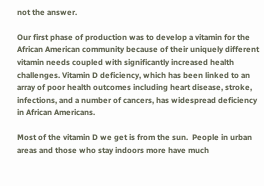not the answer.

Our first phase of production was to develop a vitamin for the African American community because of their uniquely different vitamin needs coupled with significantly increased health challenges. Vitamin D deficiency, which has been linked to an array of poor health outcomes including heart disease, stroke, infections, and a number of cancers, has widespread deficiency in African Americans.

Most of the vitamin D we get is from the sun.  People in urban areas and those who stay indoors more have much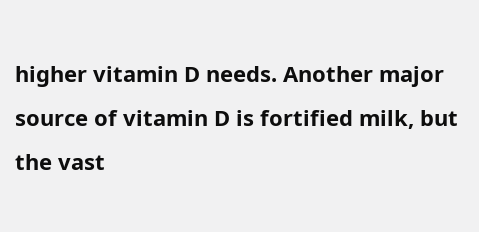higher vitamin D needs. Another major source of vitamin D is fortified milk, but the vast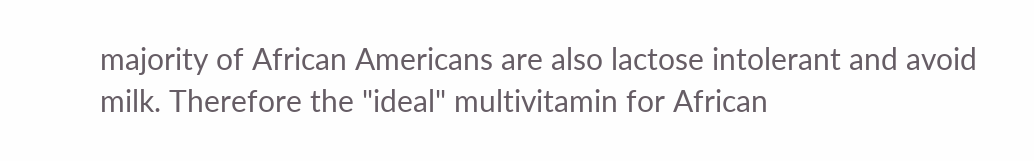majority of African Americans are also lactose intolerant and avoid milk. Therefore the "ideal" multivitamin for African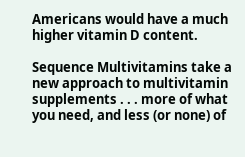Americans would have a much higher vitamin D content.

Sequence Multivitamins take a new approach to multivitamin supplements . . . more of what you need, and less (or none) of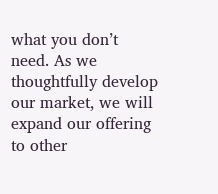what you don’t need. As we thoughtfully develop our market, we will expand our offering to other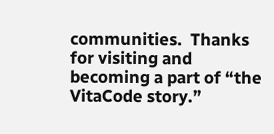communities.  Thanks for visiting and becoming a part of “the VitaCode story.”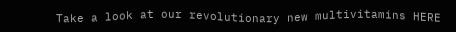Take a look at our revolutionary new multivitamins HERE